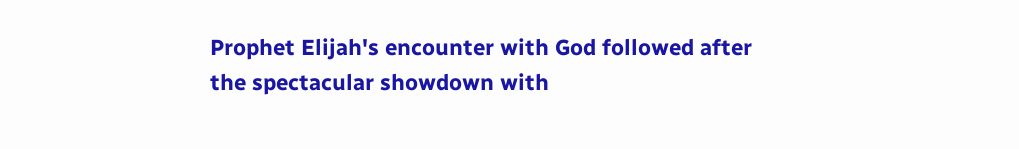Prophet Elijah's encounter with God followed after the spectacular showdown with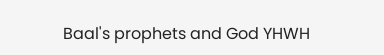Baal's prophets and God YHWH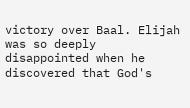victory over Baal. Elijah was so deeply disappointed when he discovered that God's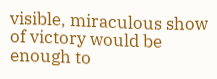visible, miraculous show of victory would be enough to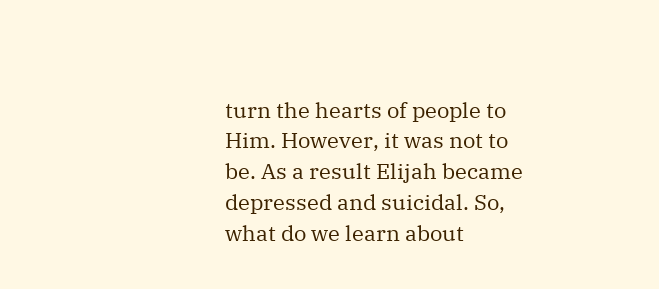turn the hearts of people to Him. However, it was not to be. As a result Elijah became depressed and suicidal. So, what do we learn about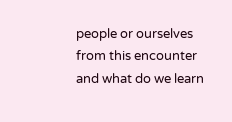people or ourselves from this encounter and what do we learn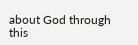about God through this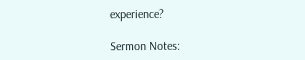experience?

Sermon Notes: